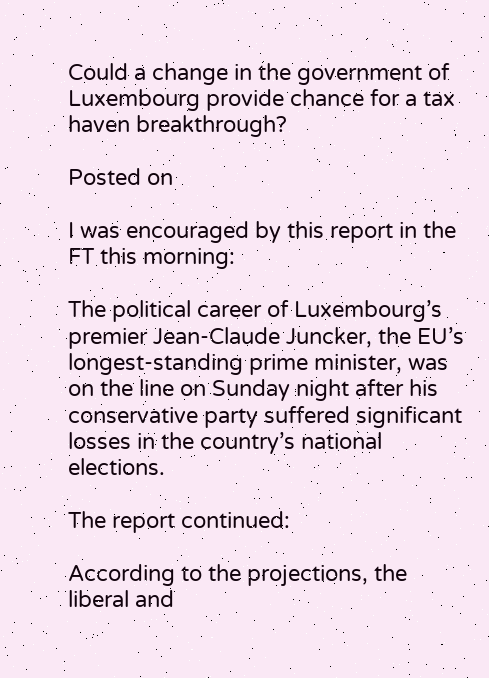Could a change in the government of Luxembourg provide chance for a tax haven breakthrough?

Posted on

I was encouraged by this report in the FT this morning:

The political career of Luxembourg’s premier Jean-Claude Juncker, the EU’s longest-standing prime minister, was on the line on Sunday night after his conservative party suffered significant losses in the country’s national elections.

The report continued:

According to the projections, the liberal and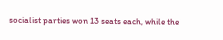socialist parties won 13 seats each, while the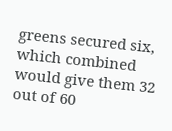greens secured six, which combined would give them 32 out of 60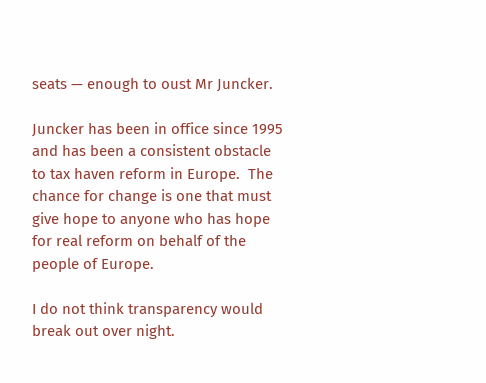seats — enough to oust Mr Juncker.

Juncker has been in office since 1995 and has been a consistent obstacle to tax haven reform in Europe.  The chance for change is one that must give hope to anyone who has hope for real reform on behalf of the people of Europe.

I do not think transparency would break out over night.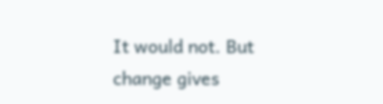It would not. But change gives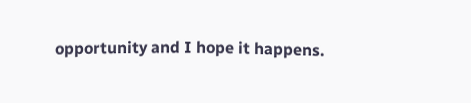opportunity and I hope it happens.